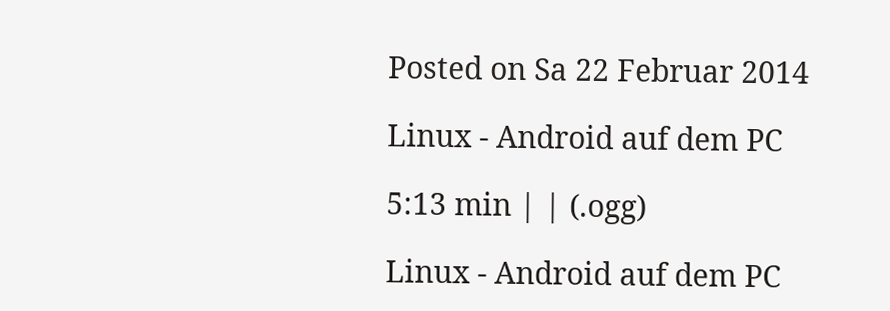Posted on Sa 22 Februar 2014

Linux - Android auf dem PC

5:13 min | | (.ogg)

Linux - Android auf dem PC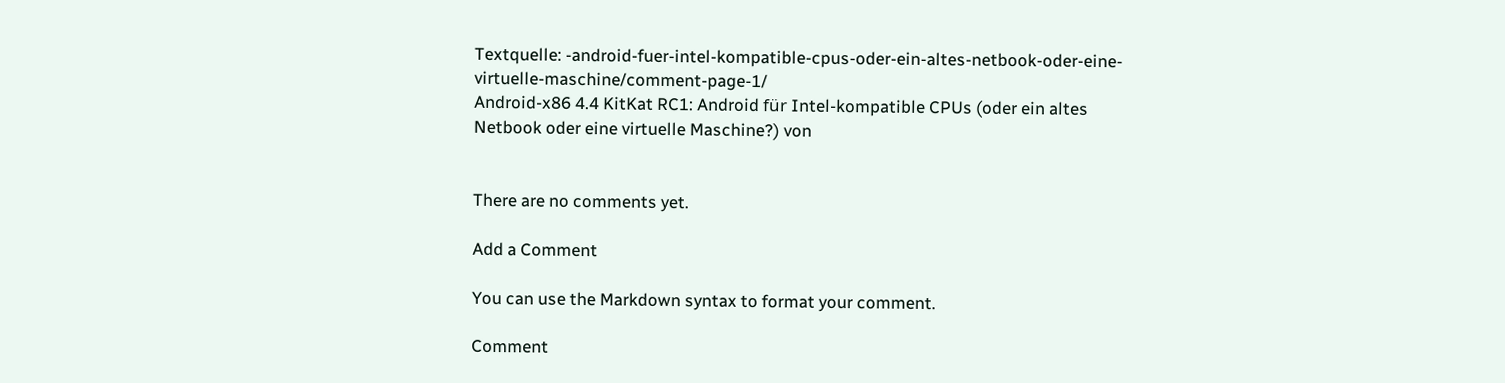Textquelle: -android-fuer-intel-kompatible-cpus-oder-ein-altes-netbook-oder-eine- virtuelle-maschine/comment-page-1/
Android-x86 4.4 KitKat RC1: Android für Intel-kompatible CPUs (oder ein altes Netbook oder eine virtuelle Maschine?) von


There are no comments yet.

Add a Comment

You can use the Markdown syntax to format your comment.

Comment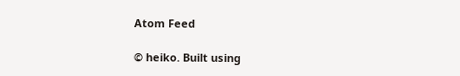Atom Feed

© heiko. Built using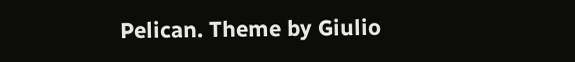Pelican. Theme by Giulio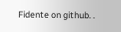Fidente on github. .